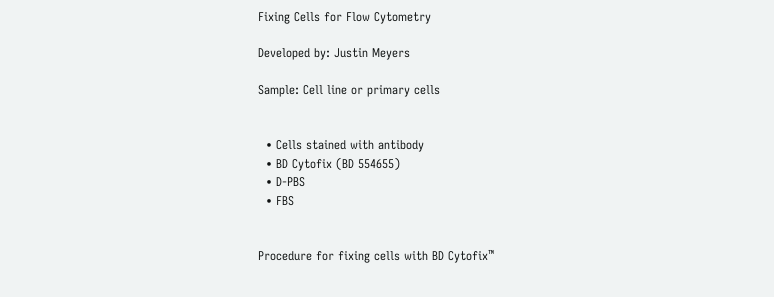Fixing Cells for Flow Cytometry

Developed by: Justin Meyers

Sample: Cell line or primary cells


  • Cells stained with antibody
  • BD Cytofix (BD 554655)
  • D-PBS
  • FBS


Procedure for fixing cells with BD Cytofix™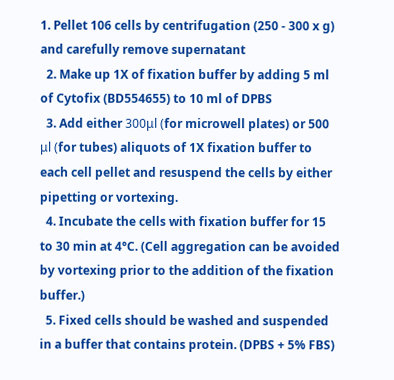1. Pellet 106 cells by centrifugation (250 - 300 x g) and carefully remove supernatant
  2. Make up 1X of fixation buffer by adding 5 ml of Cytofix (BD554655) to 10 ml of DPBS
  3. Add either 300μl (for microwell plates) or 500 μl (for tubes) aliquots of 1X fixation buffer to each cell pellet and resuspend the cells by either pipetting or vortexing.
  4. Incubate the cells with fixation buffer for 15 to 30 min at 4°C. (Cell aggregation can be avoided by vortexing prior to the addition of the fixation buffer.)
  5. Fixed cells should be washed and suspended in a buffer that contains protein. (DPBS + 5% FBS)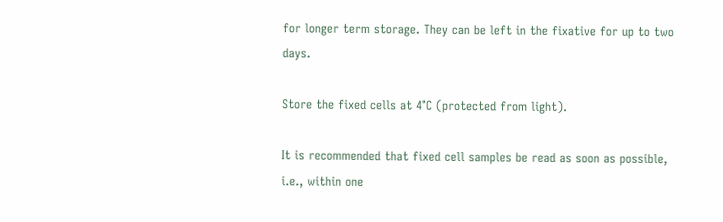for longer term storage. They can be left in the fixative for up to two days.

Store the fixed cells at 4°C (protected from light).

It is recommended that fixed cell samples be read as soon as possible, i.e., within one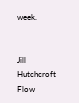week.


Jill Hutchcroft
Flow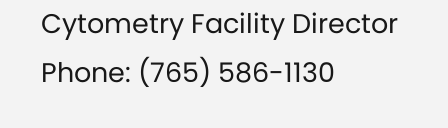Cytometry Facility Director
Phone: (765) 586-1130